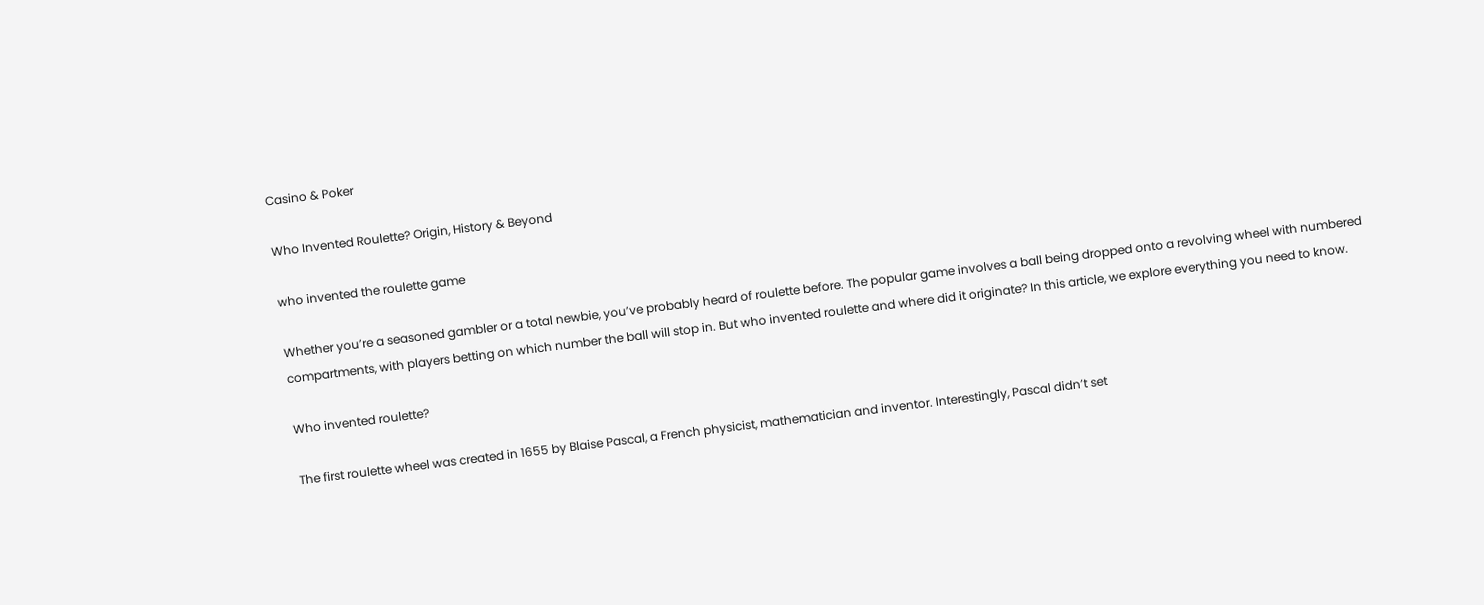Casino & Poker

Who Invented Roulette? Origin, History & Beyond

who invented the roulette game

Whether you’re a seasoned gambler or a total newbie, you’ve probably heard of roulette before. The popular game involves a ball being dropped onto a revolving wheel with numbered compartments, with players betting on which number the ball will stop in. But who invented roulette and where did it originate? In this article, we explore everything you need to know.

Who invented roulette?

The first roulette wheel was created in 1655 by Blaise Pascal, a French physicist, mathematician and inventor. Interestingly, Pascal didn’t set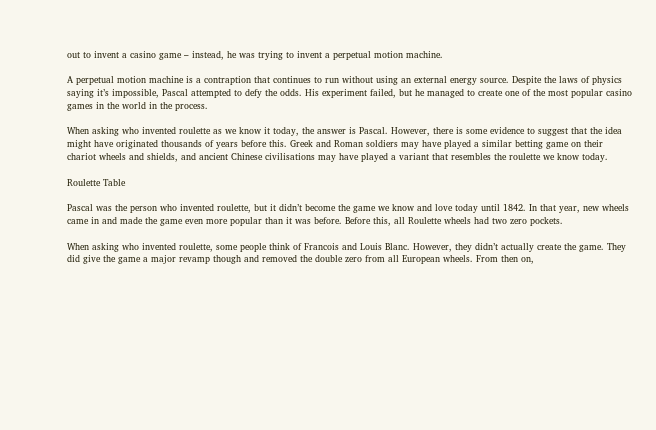out to invent a casino game – instead, he was trying to invent a perpetual motion machine.

A perpetual motion machine is a contraption that continues to run without using an external energy source. Despite the laws of physics saying it’s impossible, Pascal attempted to defy the odds. His experiment failed, but he managed to create one of the most popular casino games in the world in the process.

When asking who invented roulette as we know it today, the answer is Pascal. However, there is some evidence to suggest that the idea might have originated thousands of years before this. Greek and Roman soldiers may have played a similar betting game on their chariot wheels and shields, and ancient Chinese civilisations may have played a variant that resembles the roulette we know today.

Roulette Table

Pascal was the person who invented roulette, but it didn’t become the game we know and love today until 1842. In that year, new wheels came in and made the game even more popular than it was before. Before this, all Roulette wheels had two zero pockets.

When asking who invented roulette, some people think of Francois and Louis Blanc. However, they didn’t actually create the game. They did give the game a major revamp though and removed the double zero from all European wheels. From then on,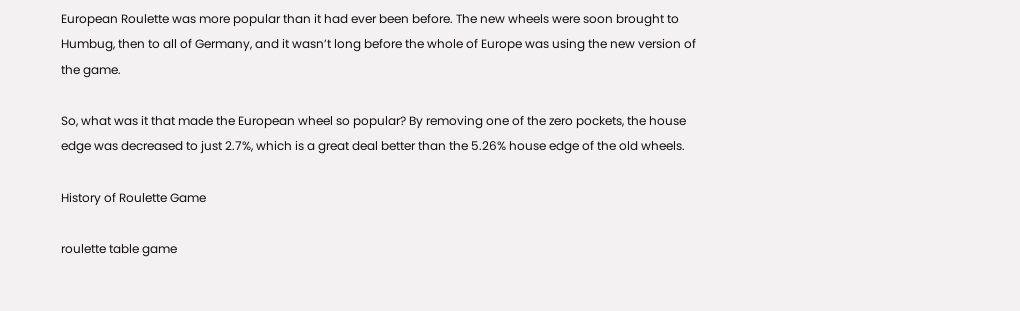European Roulette was more popular than it had ever been before. The new wheels were soon brought to Humbug, then to all of Germany, and it wasn’t long before the whole of Europe was using the new version of the game.

So, what was it that made the European wheel so popular? By removing one of the zero pockets, the house edge was decreased to just 2.7%, which is a great deal better than the 5.26% house edge of the old wheels.

History of Roulette Game

roulette table game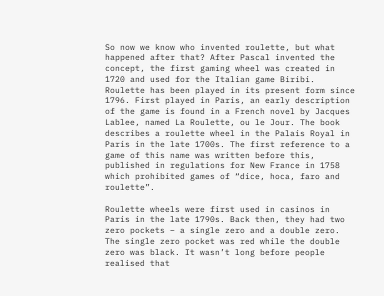So now we know who invented roulette, but what happened after that? After Pascal invented the concept, the first gaming wheel was created in 1720 and used for the Italian game Biribi. Roulette has been played in its present form since 1796. First played in Paris, an early description of the game is found in a French novel by Jacques Lablee, named La Roulette, ou le Jour. The book describes a roulette wheel in the Palais Royal in Paris in the late 1700s. The first reference to a game of this name was written before this, published in regulations for New France in 1758 which prohibited games of “dice, hoca, faro and roulette”.

Roulette wheels were first used in casinos in Paris in the late 1790s. Back then, they had two zero pockets – a single zero and a double zero. The single zero pocket was red while the double zero was black. It wasn’t long before people realised that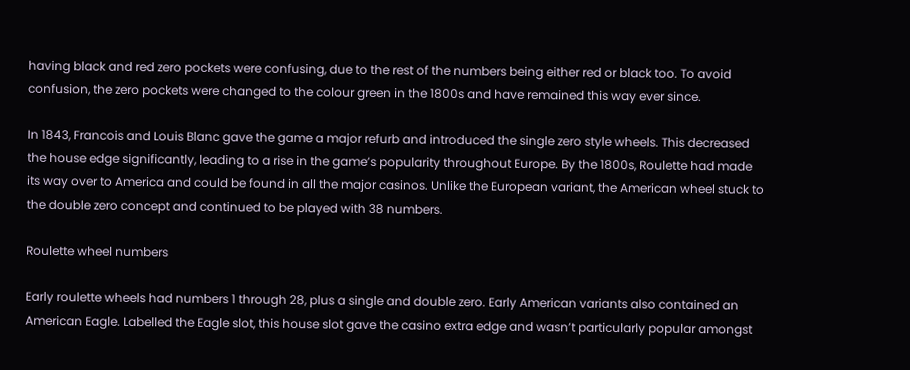having black and red zero pockets were confusing, due to the rest of the numbers being either red or black too. To avoid confusion, the zero pockets were changed to the colour green in the 1800s and have remained this way ever since.

In 1843, Francois and Louis Blanc gave the game a major refurb and introduced the single zero style wheels. This decreased the house edge significantly, leading to a rise in the game’s popularity throughout Europe. By the 1800s, Roulette had made its way over to America and could be found in all the major casinos. Unlike the European variant, the American wheel stuck to the double zero concept and continued to be played with 38 numbers.

Roulette wheel numbers

Early roulette wheels had numbers 1 through 28, plus a single and double zero. Early American variants also contained an American Eagle. Labelled the Eagle slot, this house slot gave the casino extra edge and wasn’t particularly popular amongst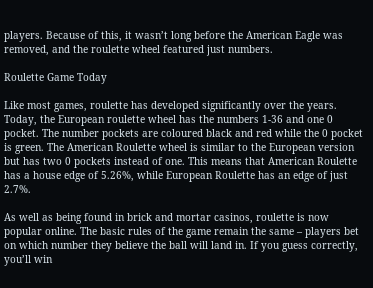players. Because of this, it wasn’t long before the American Eagle was removed, and the roulette wheel featured just numbers.

Roulette Game Today

Like most games, roulette has developed significantly over the years. Today, the European roulette wheel has the numbers 1-36 and one 0 pocket. The number pockets are coloured black and red while the 0 pocket is green. The American Roulette wheel is similar to the European version but has two 0 pockets instead of one. This means that American Roulette has a house edge of 5.26%, while European Roulette has an edge of just 2.7%.

As well as being found in brick and mortar casinos, roulette is now popular online. The basic rules of the game remain the same – players bet on which number they believe the ball will land in. If you guess correctly, you’ll win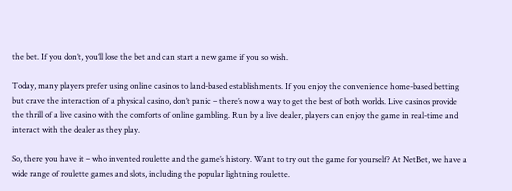the bet. If you don’t, you’ll lose the bet and can start a new game if you so wish.

Today, many players prefer using online casinos to land-based establishments. If you enjoy the convenience home-based betting but crave the interaction of a physical casino, don’t panic – there’s now a way to get the best of both worlds. Live casinos provide the thrill of a live casino with the comforts of online gambling. Run by a live dealer, players can enjoy the game in real-time and interact with the dealer as they play.

So, there you have it – who invented roulette and the game’s history. Want to try out the game for yourself? At NetBet, we have a wide range of roulette games and slots, including the popular lightning roulette.